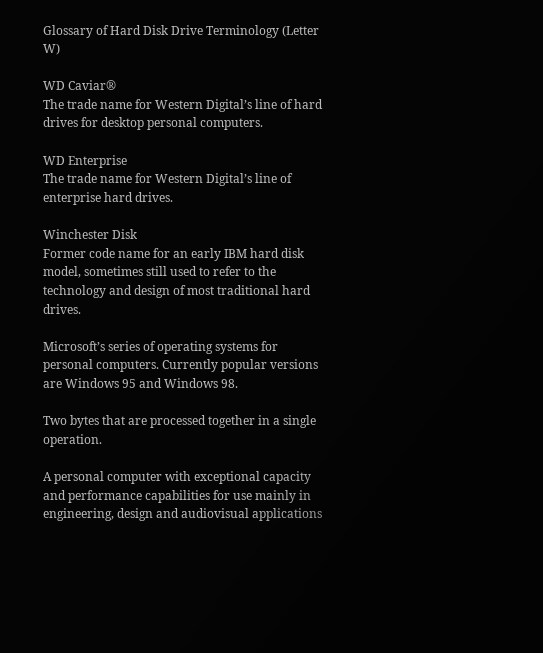Glossary of Hard Disk Drive Terminology (Letter W)

WD Caviar®
The trade name for Western Digital’s line of hard drives for desktop personal computers.

WD Enterprise
The trade name for Western Digital’s line of enterprise hard drives.

Winchester Disk
Former code name for an early IBM hard disk model, sometimes still used to refer to the technology and design of most traditional hard drives.

Microsoft’s series of operating systems for personal computers. Currently popular versions are Windows 95 and Windows 98.

Two bytes that are processed together in a single operation.

A personal computer with exceptional capacity and performance capabilities for use mainly in engineering, design and audiovisual applications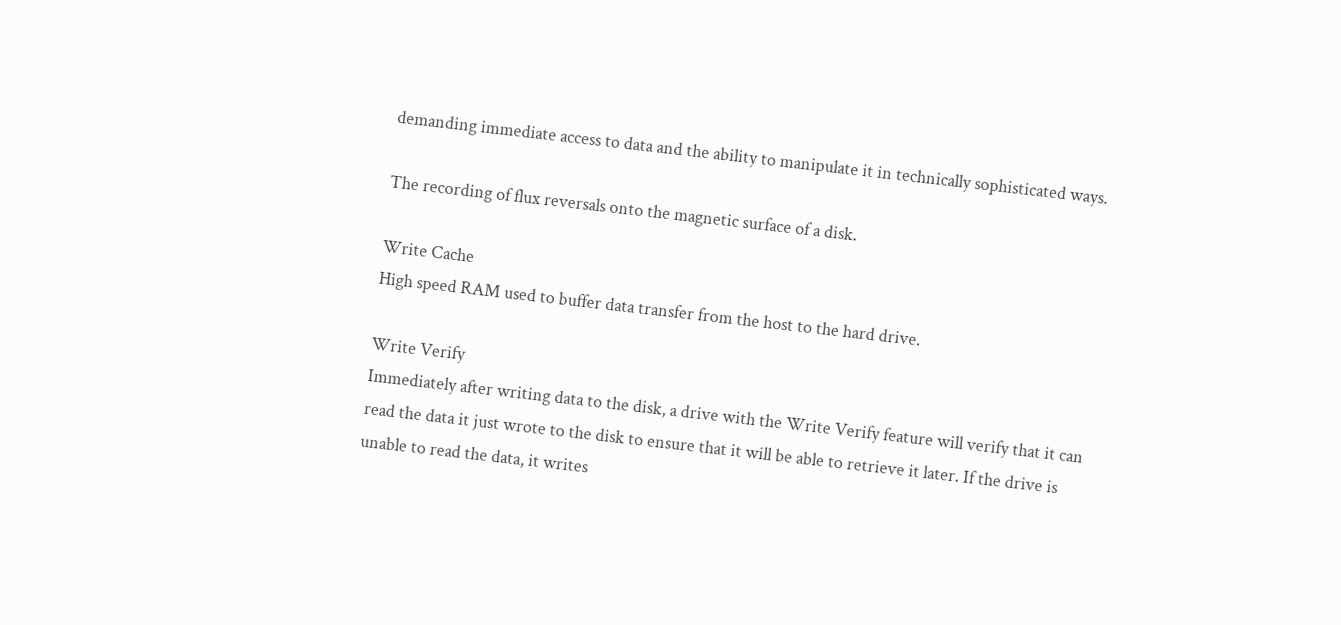demanding immediate access to data and the ability to manipulate it in technically sophisticated ways.

The recording of flux reversals onto the magnetic surface of a disk.

Write Cache
High speed RAM used to buffer data transfer from the host to the hard drive.

Write Verify
Immediately after writing data to the disk, a drive with the Write Verify feature will verify that it can read the data it just wrote to the disk to ensure that it will be able to retrieve it later. If the drive is unable to read the data, it writes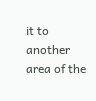it to another area of the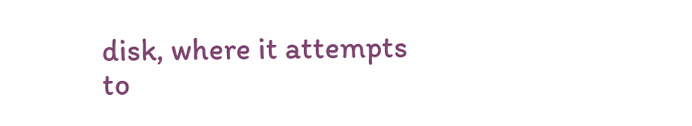disk, where it attempts to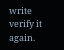write verify it again.